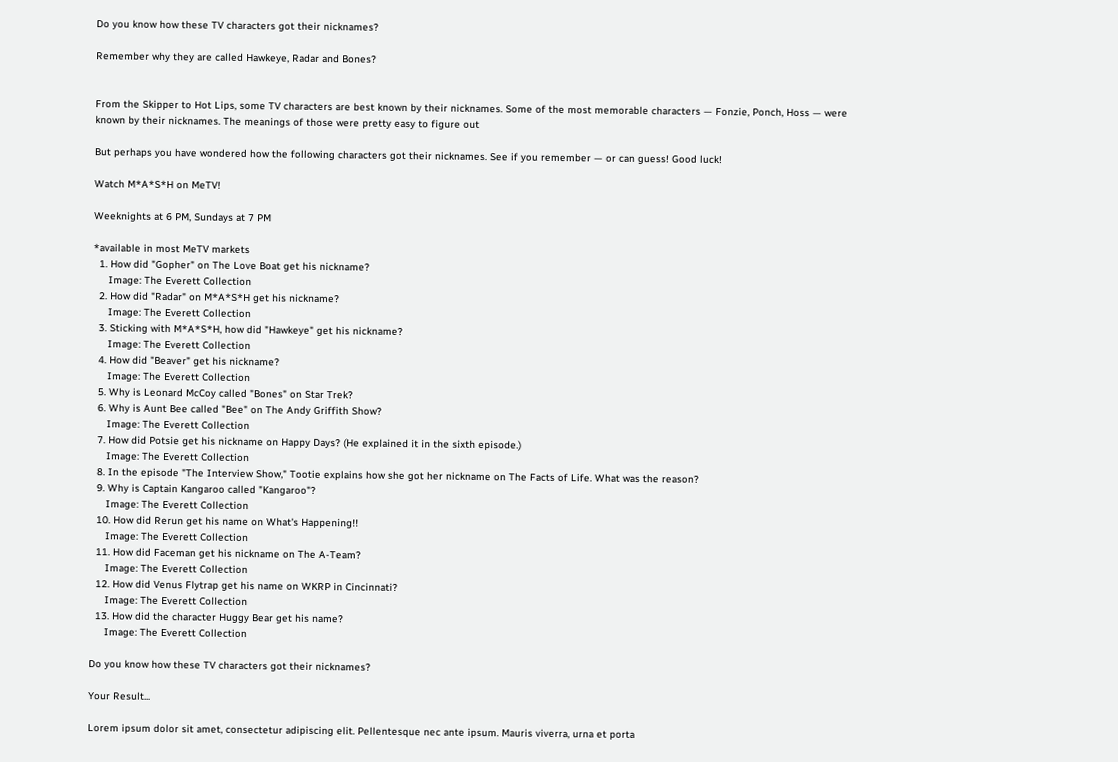Do you know how these TV characters got their nicknames?

Remember why they are called Hawkeye, Radar and Bones?


From the Skipper to Hot Lips, some TV characters are best known by their nicknames. Some of the most memorable characters — Fonzie, Ponch, Hoss — were known by their nicknames. The meanings of those were pretty easy to figure out

But perhaps you have wondered how the following characters got their nicknames. See if you remember — or can guess! Good luck!

Watch M*A*S*H on MeTV!

Weeknights at 6 PM, Sundays at 7 PM

*available in most MeTV markets
  1. How did "Gopher" on The Love Boat get his nickname?
     Image: The Everett Collection
  2. How did "Radar" on M*A*S*H get his nickname?
     Image: The Everett Collection
  3. Sticking with M*A*S*H, how did "Hawkeye" get his nickname?
     Image: The Everett Collection
  4. How did "Beaver" get his nickname?
     Image: The Everett Collection
  5. Why is Leonard McCoy called "Bones" on Star Trek?
  6. Why is Aunt Bee called "Bee" on The Andy Griffith Show?
     Image: The Everett Collection
  7. How did Potsie get his nickname on Happy Days? (He explained it in the sixth episode.)
     Image: The Everett Collection
  8. In the episode "The Interview Show," Tootie explains how she got her nickname on The Facts of Life. What was the reason?
  9. Why is Captain Kangaroo called "Kangaroo"?
     Image: The Everett Collection
  10. How did Rerun get his name on What's Happening!!
     Image: The Everett Collection
  11. How did Faceman get his nickname on The A-Team?
     Image: The Everett Collection
  12. How did Venus Flytrap get his name on WKRP in Cincinnati?
     Image: The Everett Collection
  13. How did the character Huggy Bear get his name?
     Image: The Everett Collection

Do you know how these TV characters got their nicknames?

Your Result...

Lorem ipsum dolor sit amet, consectetur adipiscing elit. Pellentesque nec ante ipsum. Mauris viverra, urna et porta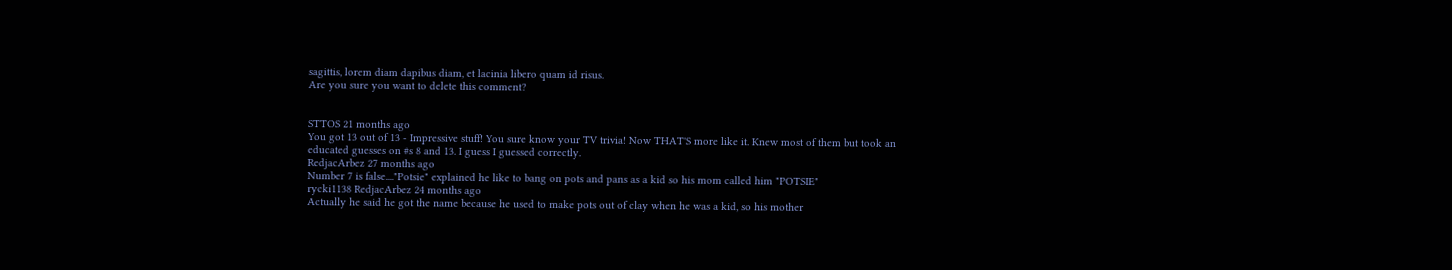sagittis, lorem diam dapibus diam, et lacinia libero quam id risus.
Are you sure you want to delete this comment?


STTOS 21 months ago
You got 13 out of 13 - Impressive stuff! You sure know your TV trivia! Now THAT'S more like it. Knew most of them but took an educated guesses on #s 8 and 13. I guess I guessed correctly.
RedjacArbez 27 months ago
Number 7 is false...."Potsie" explained he like to bang on pots and pans as a kid so his mom called him "POTSIE"
rycki1138 RedjacArbez 24 months ago
Actually he said he got the name because he used to make pots out of clay when he was a kid, so his mother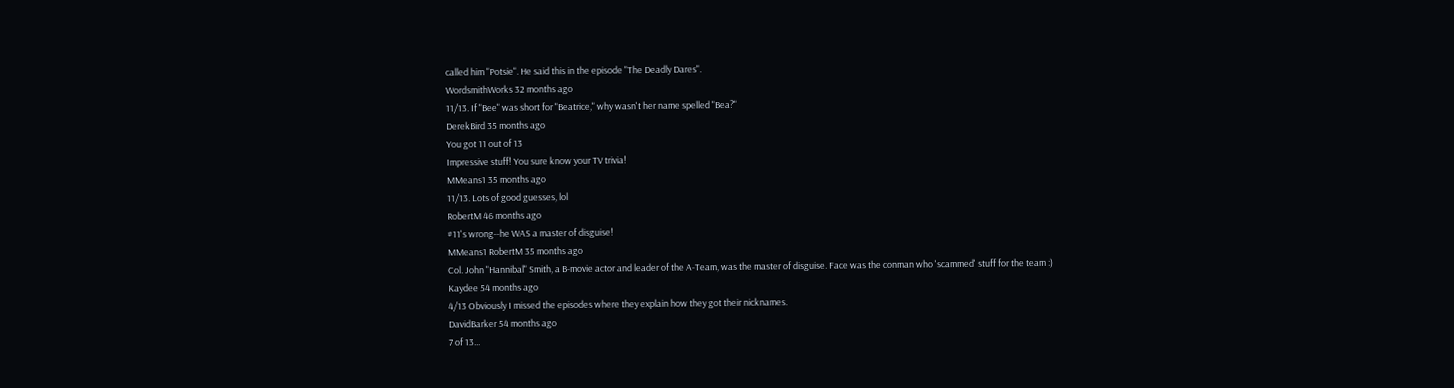called him "Potsie". He said this in the episode "The Deadly Dares".
WordsmithWorks 32 months ago
11/13. If "Bee" was short for "Beatrice," why wasn't her name spelled "Bea?"
DerekBird 35 months ago
You got 11 out of 13
Impressive stuff! You sure know your TV trivia!
MMeans1 35 months ago
11/13. Lots of good guesses, lol
RobertM 46 months ago
#11's wrong--he WAS a master of disguise!
MMeans1 RobertM 35 months ago
Col. John "Hannibal" Smith, a B-movie actor and leader of the A-Team, was the master of disguise. Face was the conman who 'scammed' stuff for the team :)
Kaydee 54 months ago
4/13 Obviously I missed the episodes where they explain how they got their nicknames.
DavidBarker 54 months ago
7 of 13...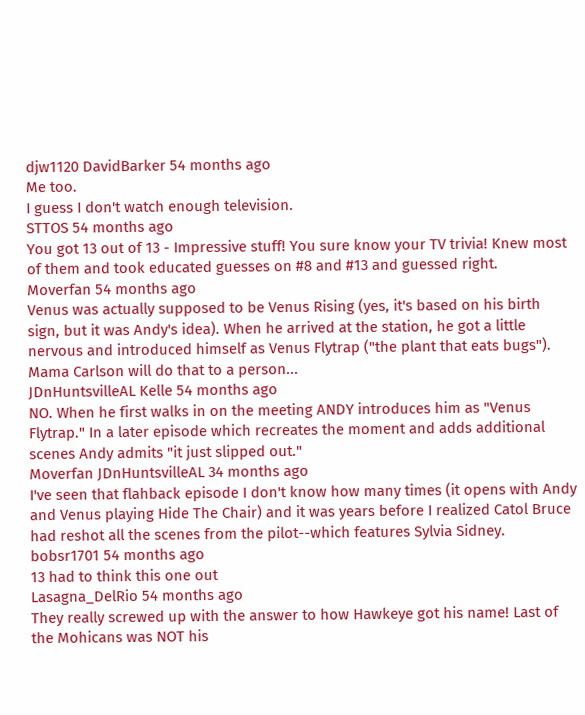djw1120 DavidBarker 54 months ago
Me too.
I guess I don't watch enough television.
STTOS 54 months ago
You got 13 out of 13 - Impressive stuff! You sure know your TV trivia! Knew most of them and took educated guesses on #8 and #13 and guessed right.
Moverfan 54 months ago
Venus was actually supposed to be Venus Rising (yes, it's based on his birth sign, but it was Andy's idea). When he arrived at the station, he got a little nervous and introduced himself as Venus Flytrap ("the plant that eats bugs"). Mama Carlson will do that to a person...
JDnHuntsvilleAL Kelle 54 months ago
NO. When he first walks in on the meeting ANDY introduces him as "Venus Flytrap." In a later episode which recreates the moment and adds additional scenes Andy admits "it just slipped out."
Moverfan JDnHuntsvilleAL 34 months ago
I've seen that flahback episode I don't know how many times (it opens with Andy and Venus playing Hide The Chair) and it was years before I realized Catol Bruce had reshot all the scenes from the pilot--which features Sylvia Sidney.
bobsr1701 54 months ago
13 had to think this one out
Lasagna_DelRio 54 months ago
They really screwed up with the answer to how Hawkeye got his name! Last of the Mohicans was NOT his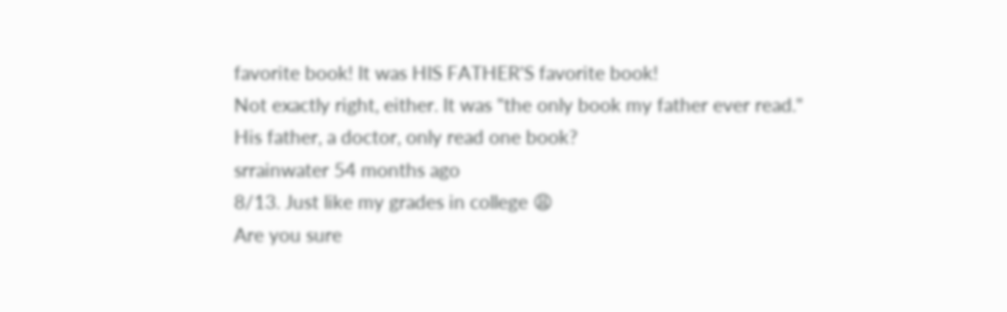favorite book! It was HIS FATHER'S favorite book!
Not exactly right, either. It was "the only book my father ever read."
His father, a doctor, only read one book?
srrainwater 54 months ago
8/13. Just like my grades in college 😩
Are you sure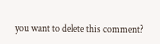you want to delete this comment?